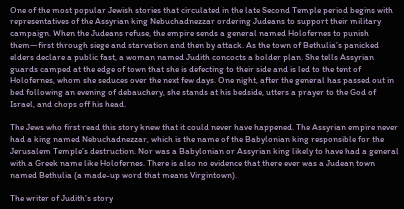One of the most popular Jewish stories that circulated in the late Second Temple period begins with representatives of the Assyrian king Nebuchadnezzar ordering Judeans to support their military campaign. When the Judeans refuse, the empire sends a general named Holofernes to punish them—first through siege and starvation and then by attack. As the town of Bethulia’s panicked elders declare a public fast, a woman named Judith concocts a bolder plan. She tells Assyrian guards camped at the edge of town that she is defecting to their side and is led to the tent of Holofernes, whom she seduces over the next few days. One night, after the general has passed out in bed following an evening of debauchery, she stands at his bedside, utters a prayer to the God of Israel, and chops off his head.

The Jews who first read this story knew that it could never have happened. The Assyrian empire never had a king named Nebuchadnezzar, which is the name of the Babylonian king responsible for the Jerusalem Temple’s destruction. Nor was a Babylonian or Assyrian king likely to have had a general with a Greek name like Holofernes. There is also no evidence that there ever was a Judean town named Bethulia (a made-up word that means Virgintown).

The writer of Judith’s story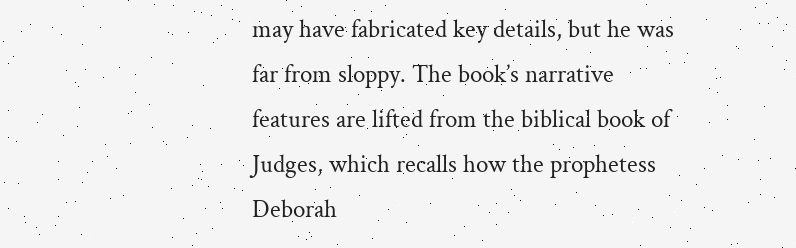may have fabricated key details, but he was far from sloppy. The book’s narrative features are lifted from the biblical book of Judges, which recalls how the prophetess Deborah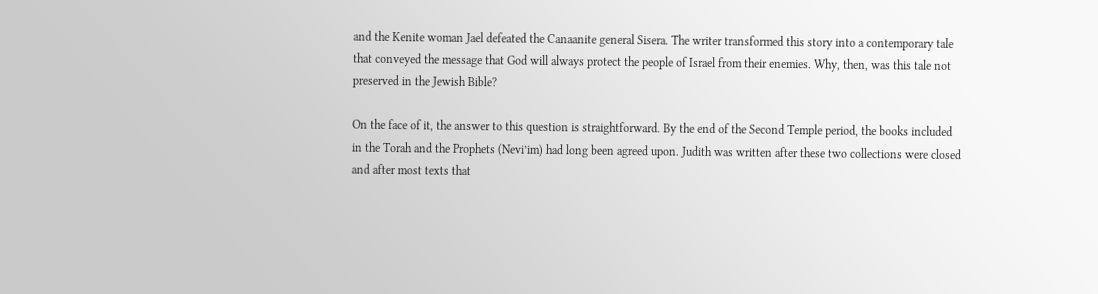and the Kenite woman Jael defeated the Canaanite general Sisera. The writer transformed this story into a contemporary tale that conveyed the message that God will always protect the people of Israel from their enemies. Why, then, was this tale not preserved in the Jewish Bible?

On the face of it, the answer to this question is straightforward. By the end of the Second Temple period, the books included in the Torah and the Prophets (Nevi’im) had long been agreed upon. Judith was written after these two collections were closed and after most texts that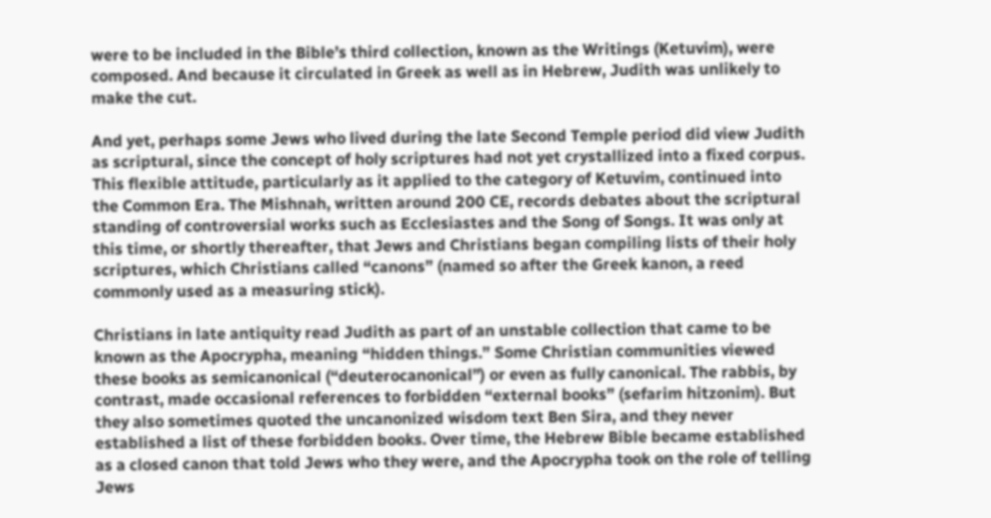were to be included in the Bible’s third collection, known as the Writings (Ketuvim), were composed. And because it circulated in Greek as well as in Hebrew, Judith was unlikely to make the cut.

And yet, perhaps some Jews who lived during the late Second Temple period did view Judith as scriptural, since the concept of holy scriptures had not yet crystallized into a fixed corpus. This flexible attitude, particularly as it applied to the category of Ketuvim, continued into the Common Era. The Mishnah, written around 200 CE, records debates about the scriptural standing of controversial works such as Ecclesiastes and the Song of Songs. It was only at this time, or shortly thereafter, that Jews and Christians began compiling lists of their holy scriptures, which Christians called “canons” (named so after the Greek kanon, a reed commonly used as a measuring stick).

Christians in late antiquity read Judith as part of an unstable collection that came to be known as the Apocrypha, meaning “hidden things.” Some Christian communities viewed these books as semicanonical (“deuterocanonical”) or even as fully canonical. The rabbis, by contrast, made occasional references to forbidden “external books” (sefarim hitzonim). But they also sometimes quoted the uncanonized wisdom text Ben Sira, and they never established a list of these forbidden books. Over time, the Hebrew Bible became established as a closed canon that told Jews who they were, and the Apocrypha took on the role of telling Jews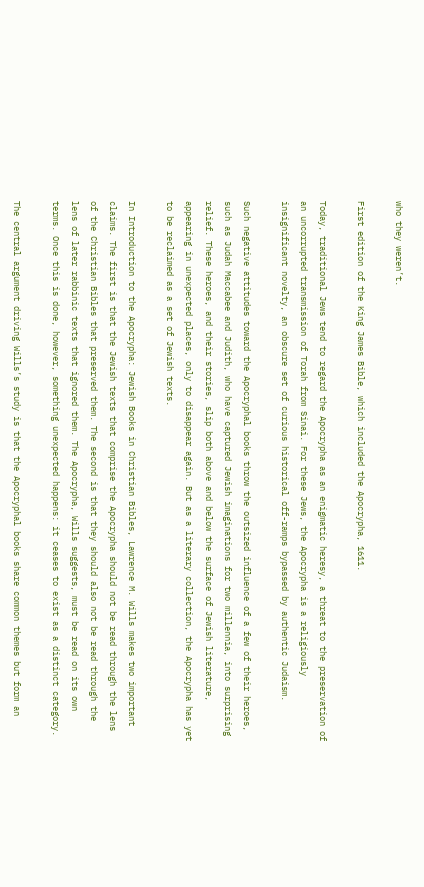who they weren’t.

First edition of the King James Bible, which included the Apocrypha, 1611.

Today, traditional Jews tend to regard the Apocrypha as an enigmatic heresy, a threat to the preservation of an uncorrupted transmission of Torah from Sinai. For these Jews, the Apocrypha is a religiously insignificant novelty, an obscure set of curious historical off-ramps bypassed by authentic Judaism.

Such negative attitudes toward the Apocryphal books throw the outsized influence of a few of their heroes, such as Judah Maccabee and Judith, who have captured Jewish imaginations for two millennia, into surprising relief. These heroes, and their stories, slip both above and below the surface of Jewish literature, appearing in unexpected places, only to disappear again. But as a literary collection, the Apocrypha has yet to be reclaimed as a set of Jewish texts.

In Introduction to the Apocrypha: Jewish Books in Christian Bibles, Lawrence M. Wills makes two important claims. The first is that the Jewish texts that comprise the Apocrypha should not be read through the lens of the Christian Bibles that preserved them. The second is that they should also not be read through the lens of later rabbinic texts that ignored them. The Apocrypha, Wills suggests, must be read on its own terms. Once this is done, however, something unexpected happens: it ceases to exist as a distinct category.

The central argument driving Wills’s study is that the Apocryphal books share common themes but form an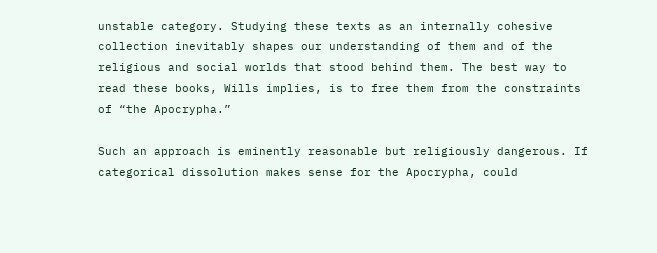unstable category. Studying these texts as an internally cohesive collection inevitably shapes our understanding of them and of the religious and social worlds that stood behind them. The best way to read these books, Wills implies, is to free them from the constraints of “the Apocrypha.”

Such an approach is eminently reasonable but religiously dangerous. If categorical dissolution makes sense for the Apocrypha, could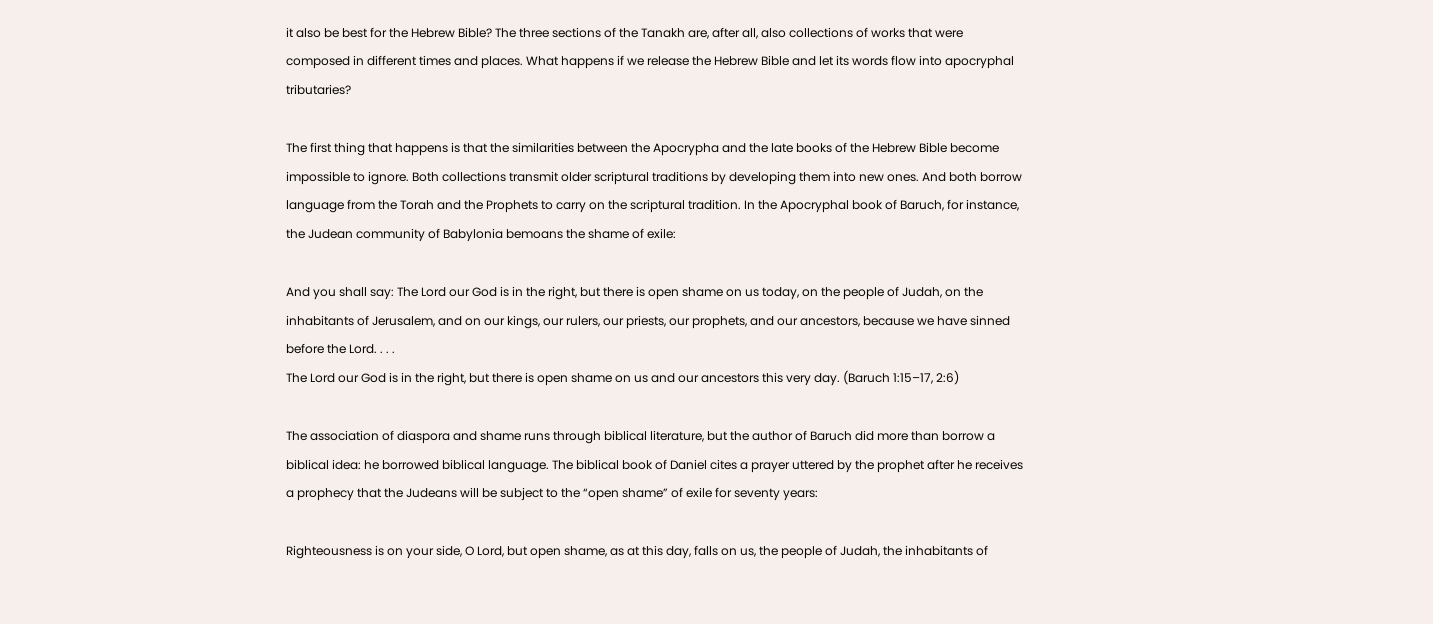it also be best for the Hebrew Bible? The three sections of the Tanakh are, after all, also collections of works that were composed in different times and places. What happens if we release the Hebrew Bible and let its words flow into apocryphal tributaries?

The first thing that happens is that the similarities between the Apocrypha and the late books of the Hebrew Bible become impossible to ignore. Both collections transmit older scriptural traditions by developing them into new ones. And both borrow language from the Torah and the Prophets to carry on the scriptural tradition. In the Apocryphal book of Baruch, for instance, the Judean community of Babylonia bemoans the shame of exile:

And you shall say: The Lord our God is in the right, but there is open shame on us today, on the people of Judah, on the inhabitants of Jerusalem, and on our kings, our rulers, our priests, our prophets, and our ancestors, because we have sinned before the Lord. . . .
The Lord our God is in the right, but there is open shame on us and our ancestors this very day. (Baruch 1:15–17, 2:6)

The association of diaspora and shame runs through biblical literature, but the author of Baruch did more than borrow a biblical idea: he borrowed biblical language. The biblical book of Daniel cites a prayer uttered by the prophet after he receives a prophecy that the Judeans will be subject to the “open shame” of exile for seventy years:

Righteousness is on your side, O Lord, but open shame, as at this day, falls on us, the people of Judah, the inhabitants of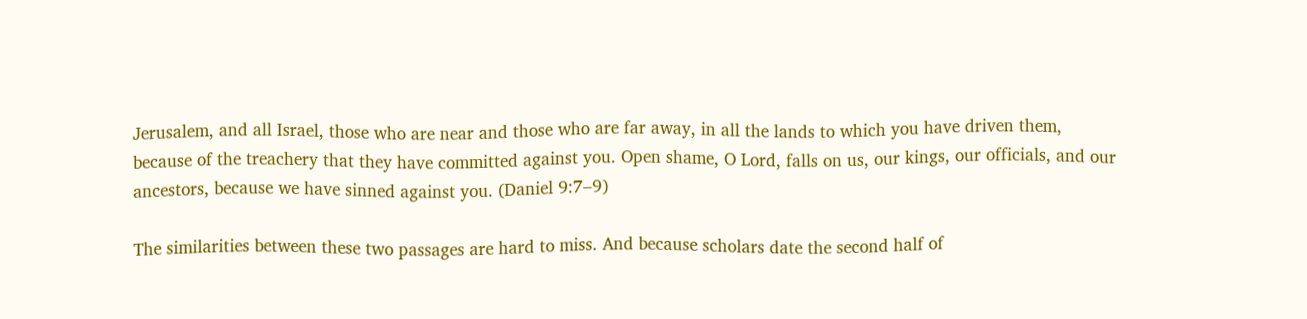Jerusalem, and all Israel, those who are near and those who are far away, in all the lands to which you have driven them, because of the treachery that they have committed against you. Open shame, O Lord, falls on us, our kings, our officials, and our ancestors, because we have sinned against you. (Daniel 9:7–9)

The similarities between these two passages are hard to miss. And because scholars date the second half of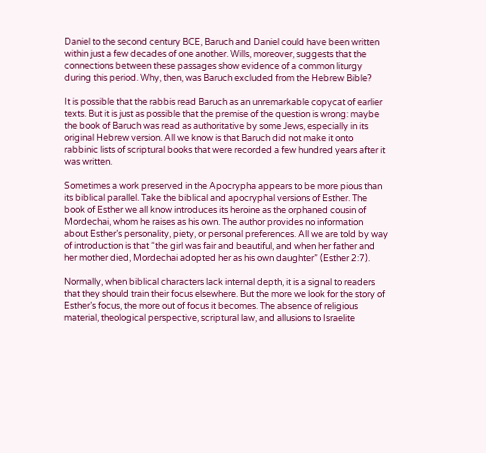Daniel to the second century BCE, Baruch and Daniel could have been written within just a few decades of one another. Wills, moreover, suggests that the connections between these passages show evidence of a common liturgy during this period. Why, then, was Baruch excluded from the Hebrew Bible?

It is possible that the rabbis read Baruch as an unremarkable copycat of earlier texts. But it is just as possible that the premise of the question is wrong: maybe the book of Baruch was read as authoritative by some Jews, especially in its original Hebrew version. All we know is that Baruch did not make it onto rabbinic lists of scriptural books that were recorded a few hundred years after it was written.

Sometimes a work preserved in the Apocrypha appears to be more pious than its biblical parallel. Take the biblical and apocryphal versions of Esther. The book of Esther we all know introduces its heroine as the orphaned cousin of Mordechai, whom he raises as his own. The author provides no information about Esther’s personality, piety, or personal preferences. All we are told by way of introduction is that “the girl was fair and beautiful, and when her father and her mother died, Mordechai adopted her as his own daughter” (Esther 2:7).

Normally, when biblical characters lack internal depth, it is a signal to readers that they should train their focus elsewhere. But the more we look for the story of Esther’s focus, the more out of focus it becomes. The absence of religious material, theological perspective, scriptural law, and allusions to Israelite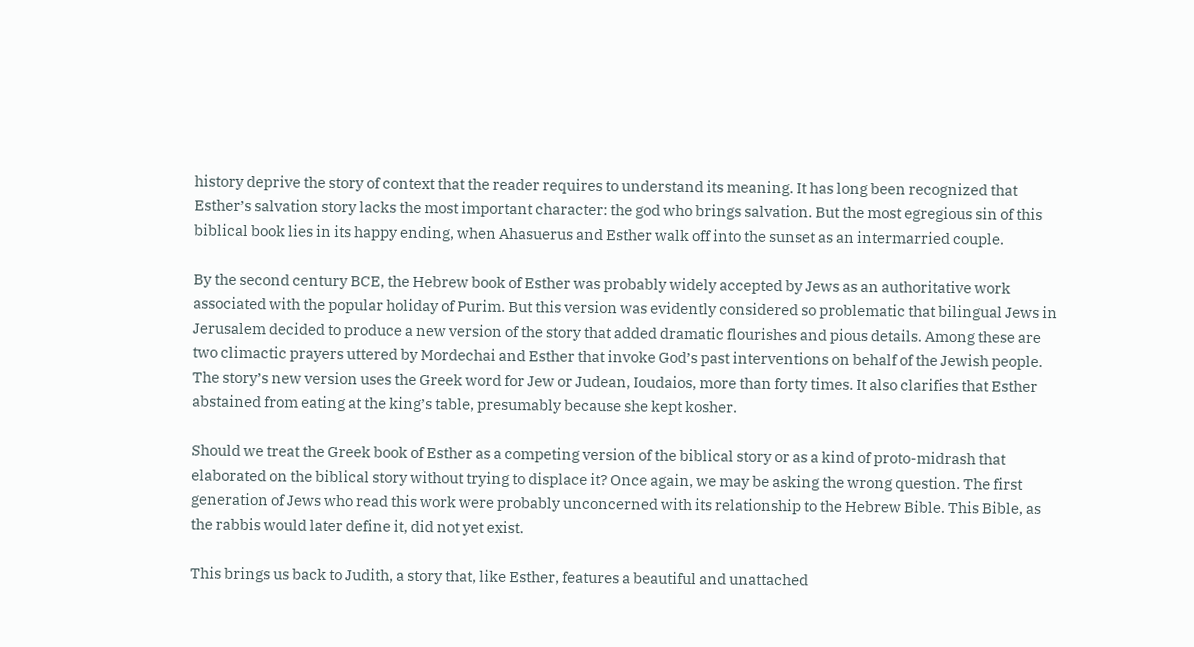history deprive the story of context that the reader requires to understand its meaning. It has long been recognized that Esther’s salvation story lacks the most important character: the god who brings salvation. But the most egregious sin of this biblical book lies in its happy ending, when Ahasuerus and Esther walk off into the sunset as an intermarried couple.

By the second century BCE, the Hebrew book of Esther was probably widely accepted by Jews as an authoritative work associated with the popular holiday of Purim. But this version was evidently considered so problematic that bilingual Jews in Jerusalem decided to produce a new version of the story that added dramatic flourishes and pious details. Among these are two climactic prayers uttered by Mordechai and Esther that invoke God’s past interventions on behalf of the Jewish people. The story’s new version uses the Greek word for Jew or Judean, Ioudaios, more than forty times. It also clarifies that Esther abstained from eating at the king’s table, presumably because she kept kosher.

Should we treat the Greek book of Esther as a competing version of the biblical story or as a kind of proto-midrash that elaborated on the biblical story without trying to displace it? Once again, we may be asking the wrong question. The first generation of Jews who read this work were probably unconcerned with its relationship to the Hebrew Bible. This Bible, as the rabbis would later define it, did not yet exist.

This brings us back to Judith, a story that, like Esther, features a beautiful and unattached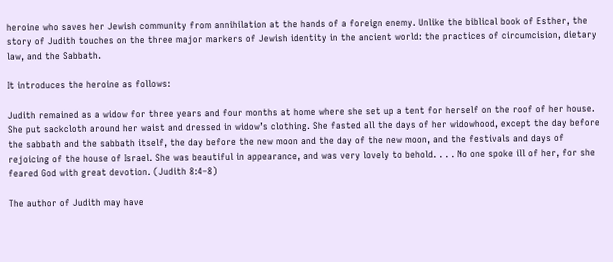heroine who saves her Jewish community from annihilation at the hands of a foreign enemy. Unlike the biblical book of Esther, the story of Judith touches on the three major markers of Jewish identity in the ancient world: the practices of circumcision, dietary law, and the Sabbath.

It introduces the heroine as follows:

Judith remained as a widow for three years and four months at home where she set up a tent for herself on the roof of her house. She put sackcloth around her waist and dressed in widow’s clothing. She fasted all the days of her widowhood, except the day before the sabbath and the sabbath itself, the day before the new moon and the day of the new moon, and the festivals and days of rejoicing of the house of Israel. She was beautiful in appearance, and was very lovely to behold. . . . No one spoke ill of her, for she feared God with great devotion. (Judith 8:4–8)

The author of Judith may have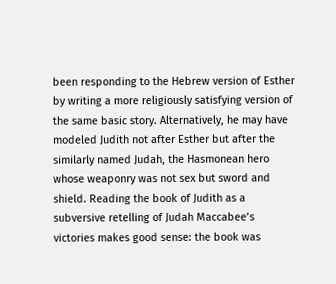been responding to the Hebrew version of Esther by writing a more religiously satisfying version of the same basic story. Alternatively, he may have modeled Judith not after Esther but after the similarly named Judah, the Hasmonean hero whose weaponry was not sex but sword and shield. Reading the book of Judith as a subversive retelling of Judah Maccabee’s victories makes good sense: the book was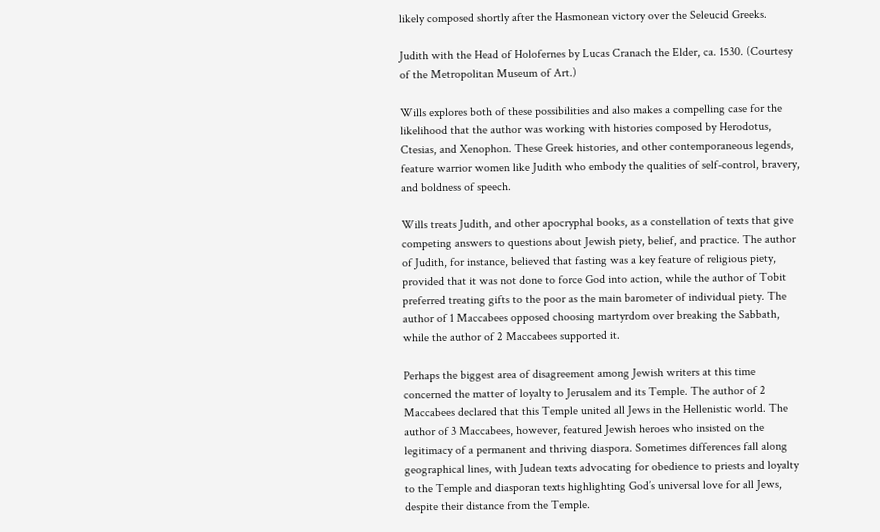likely composed shortly after the Hasmonean victory over the Seleucid Greeks.

Judith with the Head of Holofernes by Lucas Cranach the Elder, ca. 1530. (Courtesy of the Metropolitan Museum of Art.)

Wills explores both of these possibilities and also makes a compelling case for the likelihood that the author was working with histories composed by Herodotus, Ctesias, and Xenophon. These Greek histories, and other contemporaneous legends, feature warrior women like Judith who embody the qualities of self-control, bravery, and boldness of speech.

Wills treats Judith, and other apocryphal books, as a constellation of texts that give competing answers to questions about Jewish piety, belief, and practice. The author of Judith, for instance, believed that fasting was a key feature of religious piety, provided that it was not done to force God into action, while the author of Tobit preferred treating gifts to the poor as the main barometer of individual piety. The author of 1 Maccabees opposed choosing martyrdom over breaking the Sabbath, while the author of 2 Maccabees supported it.

Perhaps the biggest area of disagreement among Jewish writers at this time concerned the matter of loyalty to Jerusalem and its Temple. The author of 2 Maccabees declared that this Temple united all Jews in the Hellenistic world. The author of 3 Maccabees, however, featured Jewish heroes who insisted on the legitimacy of a permanent and thriving diaspora. Sometimes differences fall along geographical lines, with Judean texts advocating for obedience to priests and loyalty to the Temple and diasporan texts highlighting God’s universal love for all Jews, despite their distance from the Temple.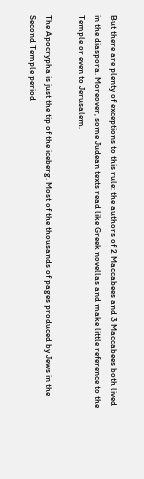But there are plenty of exceptions to this rule: the authors of 2 Maccabees and 3 Maccabees both lived in the diaspora. Moreover, some Judean texts read like Greek novellas and make little reference to the Temple or even to Jerusalem.

The Apocrypha is just the tip of the iceberg. Most of the thousands of pages produced by Jews in the Second Temple period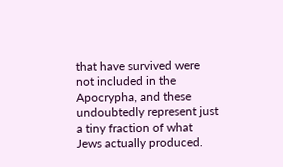that have survived were not included in the Apocrypha, and these undoubtedly represent just a tiny fraction of what Jews actually produced.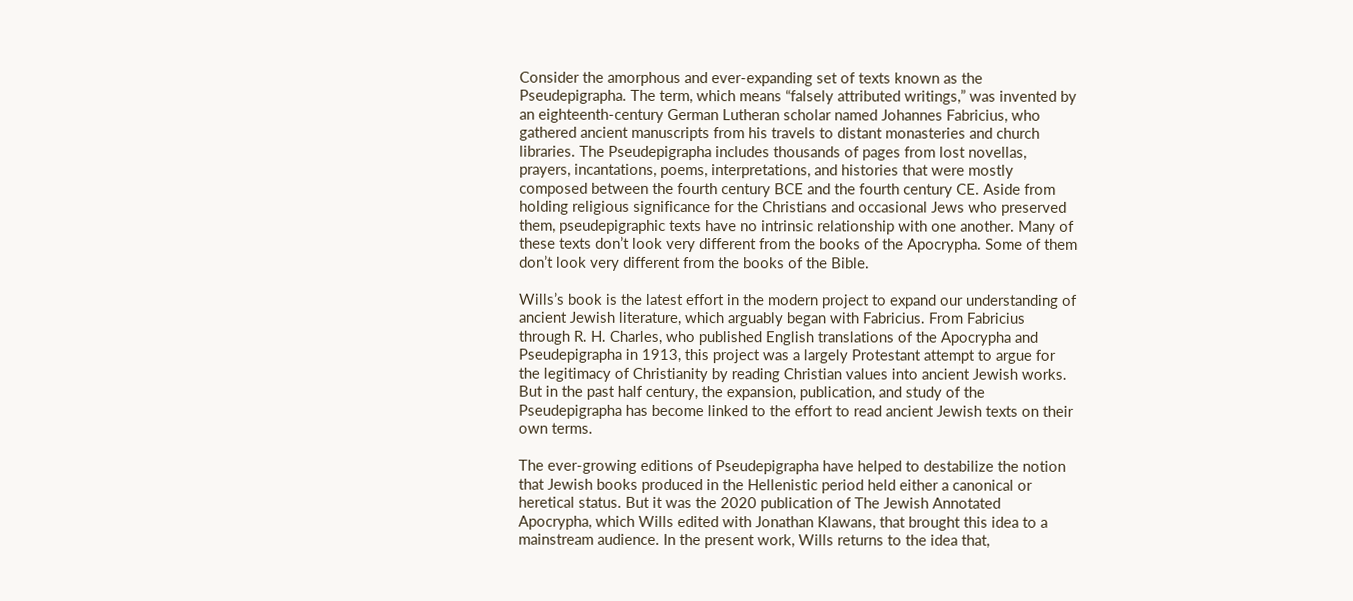Consider the amorphous and ever-expanding set of texts known as the Pseudepigrapha. The term, which means “falsely attributed writings,” was invented by an eighteenth-century German Lutheran scholar named Johannes Fabricius, who gathered ancient manuscripts from his travels to distant monasteries and church libraries. The Pseudepigrapha includes thousands of pages from lost novellas, prayers, incantations, poems, interpretations, and histories that were mostly composed between the fourth century BCE and the fourth century CE. Aside from holding religious significance for the Christians and occasional Jews who preserved them, pseudepigraphic texts have no intrinsic relationship with one another. Many of these texts don’t look very different from the books of the Apocrypha. Some of them don’t look very different from the books of the Bible.

Wills’s book is the latest effort in the modern project to expand our understanding of ancient Jewish literature, which arguably began with Fabricius. From Fabricius through R. H. Charles, who published English translations of the Apocrypha and Pseudepigrapha in 1913, this project was a largely Protestant attempt to argue for the legitimacy of Christianity by reading Christian values into ancient Jewish works. But in the past half century, the expansion, publication, and study of the Pseudepigrapha has become linked to the effort to read ancient Jewish texts on their own terms.

The ever-growing editions of Pseudepigrapha have helped to destabilize the notion that Jewish books produced in the Hellenistic period held either a canonical or heretical status. But it was the 2020 publication of The Jewish Annotated Apocrypha, which Wills edited with Jonathan Klawans, that brought this idea to a mainstream audience. In the present work, Wills returns to the idea that,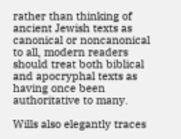rather than thinking of ancient Jewish texts as canonical or noncanonical to all, modern readers should treat both biblical and apocryphal texts as having once been authoritative to many.

Wills also elegantly traces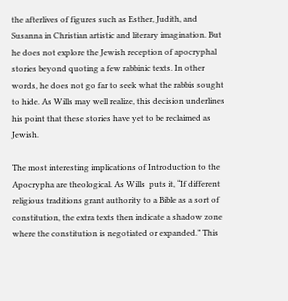the afterlives of figures such as Esther, Judith, and Susanna in Christian artistic and literary imagination. But he does not explore the Jewish reception of apocryphal stories beyond quoting a few rabbinic texts. In other words, he does not go far to seek what the rabbis sought to hide. As Wills may well realize, this decision underlines his point that these stories have yet to be reclaimed as Jewish.

The most interesting implications of Introduction to the Apocrypha are theological. As Wills  puts it, “If different religious traditions grant authority to a Bible as a sort of constitution, the extra texts then indicate a shadow zone where the constitution is negotiated or expanded.” This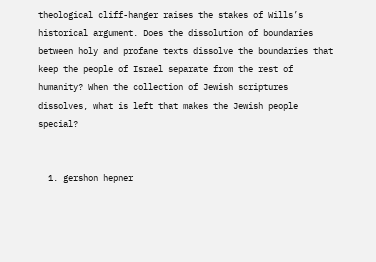theological cliff-hanger raises the stakes of Wills’s historical argument. Does the dissolution of boundaries between holy and profane texts dissolve the boundaries that keep the people of Israel separate from the rest of humanity? When the collection of Jewish scriptures dissolves, what is left that makes the Jewish people special?


  1. gershon hepner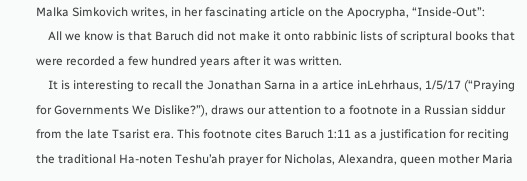Malka Simkovich writes, in her fascinating article on the Apocrypha, “Inside-Out”:
    All we know is that Baruch did not make it onto rabbinic lists of scriptural books that were recorded a few hundred years after it was written.
    It is interesting to recall the Jonathan Sarna in a artice inLehrhaus, 1/5/17 (“Praying for Governments We Dislike?”), draws our attention to a footnote in a Russian siddur from the late Tsarist era. This footnote cites Baruch 1:11 as a justification for reciting the traditional Ha-noten Teshu’ah prayer for Nicholas, Alexandra, queen mother Maria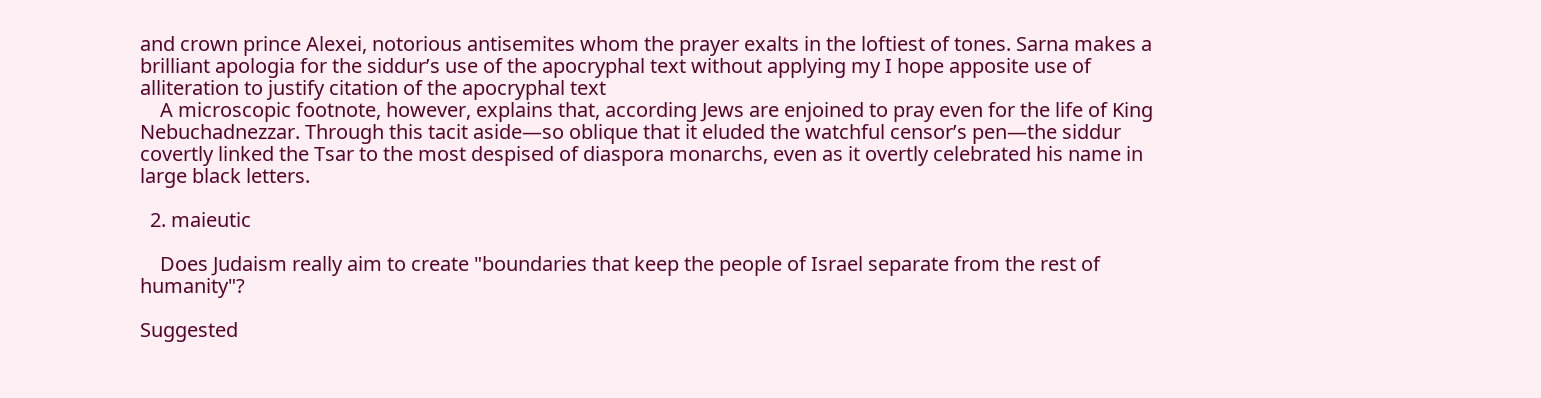and crown prince Alexei, notorious antisemites whom the prayer exalts in the loftiest of tones. Sarna makes a brilliant apologia for the siddur’s use of the apocryphal text without applying my I hope apposite use of alliteration to justify citation of the apocryphal text
    A microscopic footnote, however, explains that, according Jews are enjoined to pray even for the life of King Nebuchadnezzar. Through this tacit aside—so oblique that it eluded the watchful censor’s pen—the siddur covertly linked the Tsar to the most despised of diaspora monarchs, even as it overtly celebrated his name in large black letters.

  2. maieutic

    Does Judaism really aim to create "boundaries that keep the people of Israel separate from the rest of humanity"?

Suggested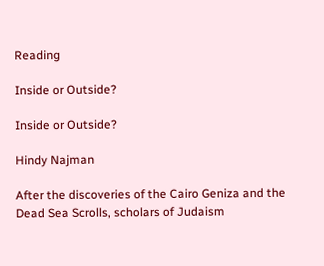Reading

Inside or Outside?

Inside or Outside?

Hindy Najman

After the discoveries of the Cairo Geniza and the Dead Sea Scrolls, scholars of Judaism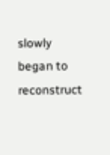slowly began to reconstruct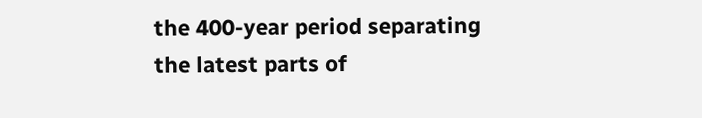the 400-year period separating the latest parts of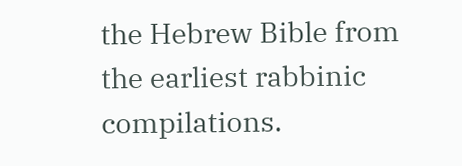the Hebrew Bible from the earliest rabbinic compilations.